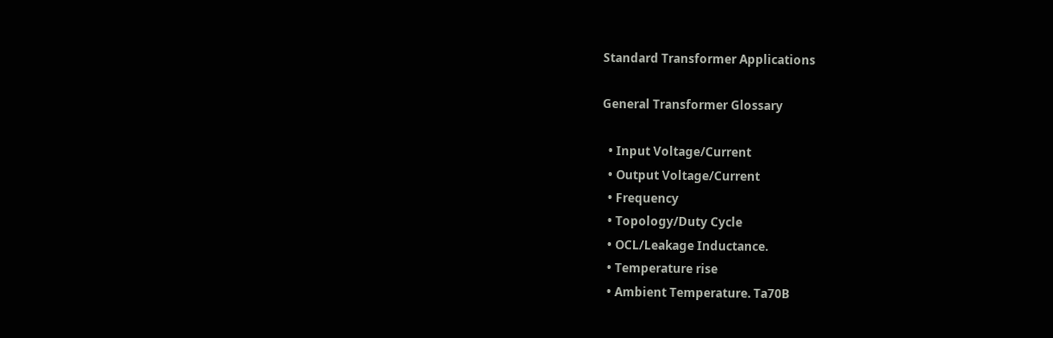Standard Transformer Applications

General Transformer Glossary

  • Input Voltage/Current
  • Output Voltage/Current
  • Frequency
  • Topology/Duty Cycle
  • OCL/Leakage Inductance.
  • Temperature rise
  • Ambient Temperature. Ta70B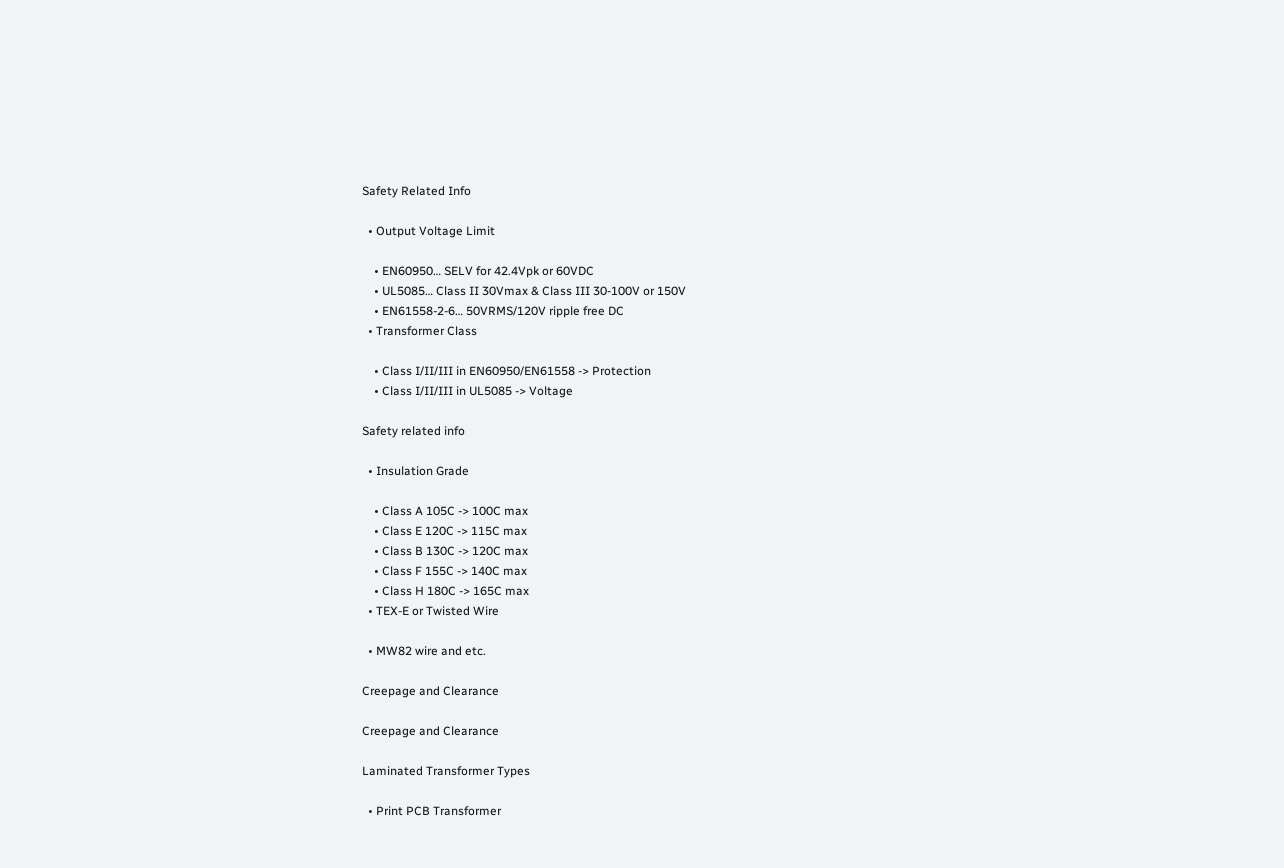Safety Related Info

  • Output Voltage Limit

    • EN60950… SELV for 42.4Vpk or 60VDC
    • UL5085… Class II 30Vmax & Class III 30-100V or 150V
    • EN61558-2-6… 50VRMS/120V ripple free DC
  • Transformer Class

    • Class I/II/III in EN60950/EN61558 -> Protection
    • Class I/II/III in UL5085 -> Voltage

Safety related info

  • Insulation Grade

    • Class A 105C -> 100C max
    • Class E 120C -> 115C max
    • Class B 130C -> 120C max
    • Class F 155C -> 140C max
    • Class H 180C -> 165C max
  • TEX-E or Twisted Wire

  • MW82 wire and etc.

Creepage and Clearance

Creepage and Clearance

Laminated Transformer Types

  • Print PCB Transformer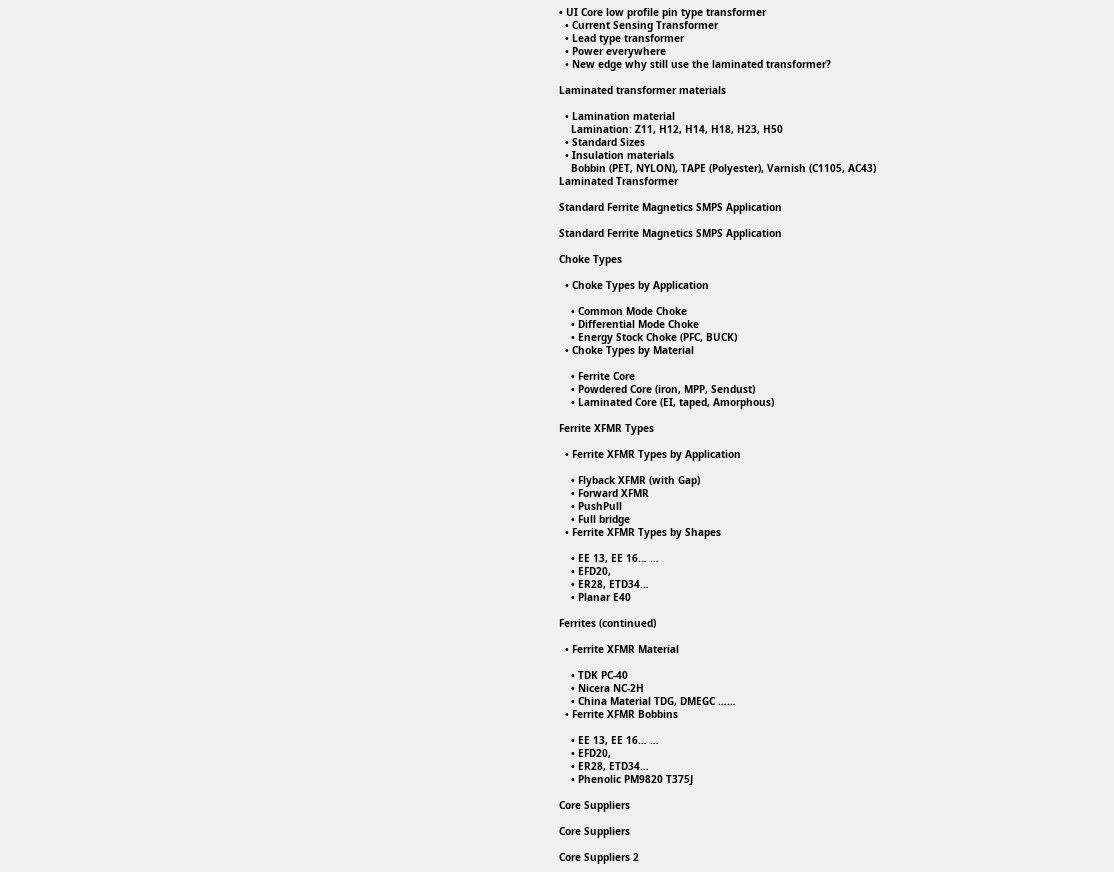• UI Core low profile pin type transformer
  • Current Sensing Transformer
  • Lead type transformer
  • Power everywhere
  • New edge why still use the laminated transformer?

Laminated transformer materials

  • Lamination material
    Lamination: Z11, H12, H14, H18, H23, H50
  • Standard Sizes
  • Insulation materials
    Bobbin (PET, NYLON), TAPE (Polyester), Varnish (C1105, AC43)
Laminated Transformer

Standard Ferrite Magnetics SMPS Application

Standard Ferrite Magnetics SMPS Application

Choke Types

  • Choke Types by Application

    • Common Mode Choke
    • Differential Mode Choke
    • Energy Stock Choke (PFC, BUCK)
  • Choke Types by Material

    • Ferrite Core
    • Powdered Core (iron, MPP, Sendust)
    • Laminated Core (EI, taped, Amorphous)

Ferrite XFMR Types

  • Ferrite XFMR Types by Application

    • Flyback XFMR (with Gap)
    • Forward XFMR
    • PushPull
    • Full bridge
  • Ferrite XFMR Types by Shapes

    • EE 13, EE 16… …
    • EFD20,
    • ER28, ETD34…
    • Planar E40

Ferrites (continued)

  • Ferrite XFMR Material

    • TDK PC-40
    • Nicera NC-2H
    • China Material TDG, DMEGC ……
  • Ferrite XFMR Bobbins

    • EE 13, EE 16… …
    • EFD20,
    • ER28, ETD34…
    • Phenolic PM9820 T375J

Core Suppliers

Core Suppliers

Core Suppliers 2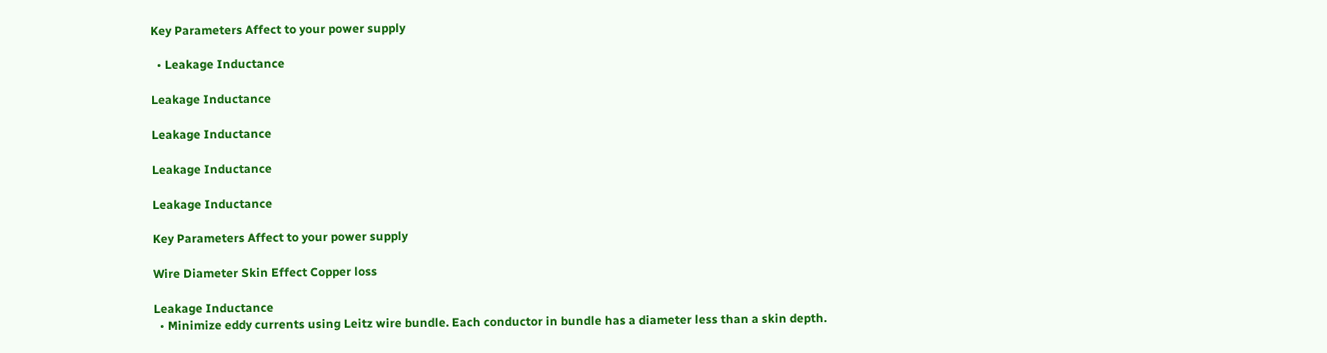Key Parameters Affect to your power supply

  • Leakage Inductance

Leakage Inductance

Leakage Inductance

Leakage Inductance

Leakage Inductance

Key Parameters Affect to your power supply

Wire Diameter Skin Effect Copper loss

Leakage Inductance
  • Minimize eddy currents using Leitz wire bundle. Each conductor in bundle has a diameter less than a skin depth.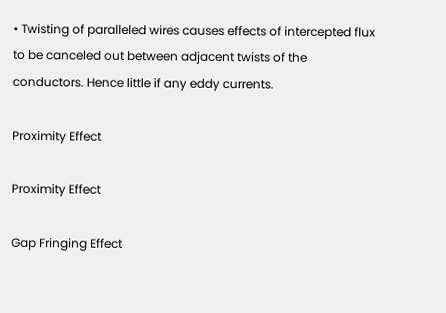• Twisting of paralleled wires causes effects of intercepted flux to be canceled out between adjacent twists of the conductors. Hence little if any eddy currents.

Proximity Effect

Proximity Effect

Gap Fringing Effect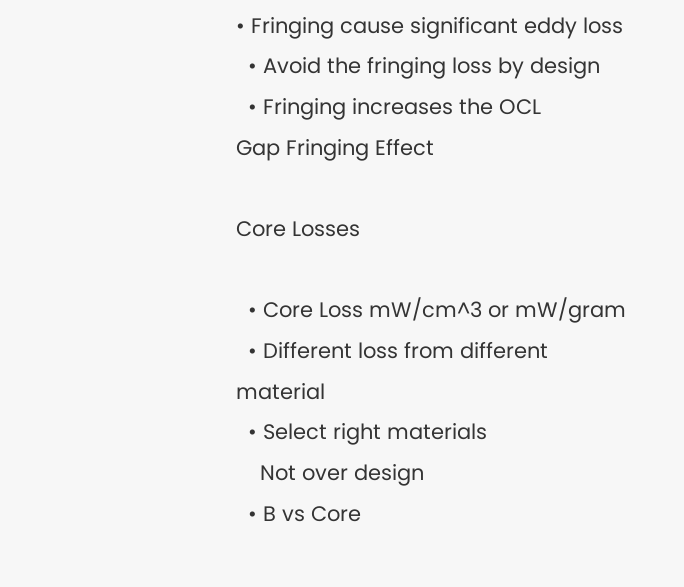• Fringing cause significant eddy loss
  • Avoid the fringing loss by design
  • Fringing increases the OCL
Gap Fringing Effect

Core Losses

  • Core Loss mW/cm^3 or mW/gram
  • Different loss from different material
  • Select right materials
    Not over design
  • B vs Core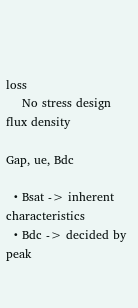loss
    No stress design
flux density

Gap, ue, Bdc

  • Bsat -> inherent characteristics
  • Bdc -> decided by peak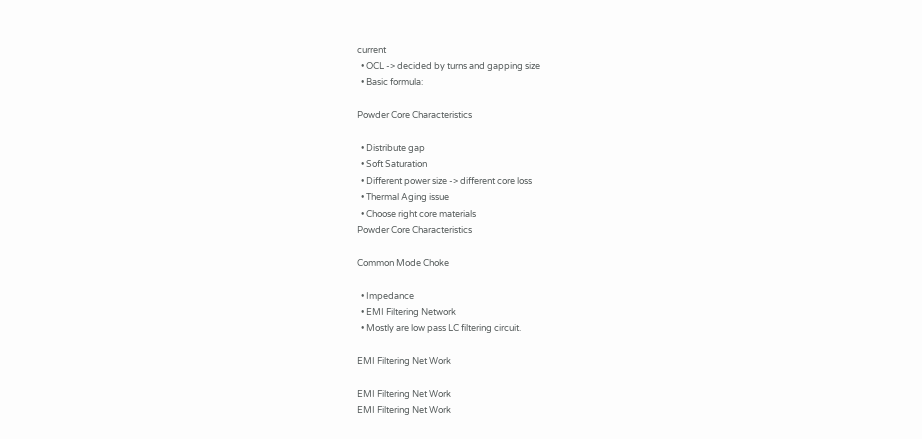current
  • OCL -> decided by turns and gapping size
  • Basic formula:

Powder Core Characteristics

  • Distribute gap
  • Soft Saturation
  • Different power size -> different core loss
  • Thermal Aging issue
  • Choose right core materials
Powder Core Characteristics

Common Mode Choke

  • Impedance
  • EMI Filtering Network
  • Mostly are low pass LC filtering circuit.

EMI Filtering Net Work

EMI Filtering Net Work
EMI Filtering Net Work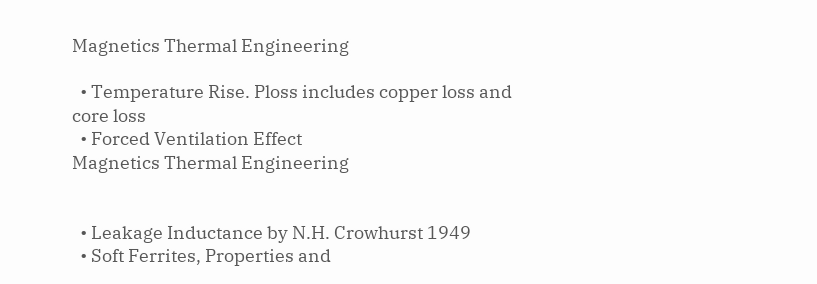Magnetics Thermal Engineering

  • Temperature Rise. Ploss includes copper loss and core loss
  • Forced Ventilation Effect
Magnetics Thermal Engineering


  • Leakage Inductance by N.H. Crowhurst 1949
  • Soft Ferrites, Properties and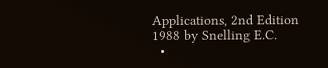Applications, 2nd Edition 1988 by Snelling E.C.
  •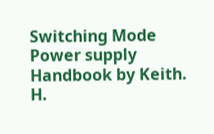Switching Mode Power supply Handbook by Keith. H.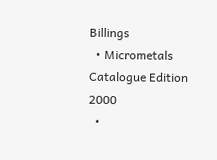Billings
  • Micrometals Catalogue Edition 2000
  •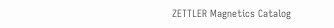ZETTLER Magnetics Catalog